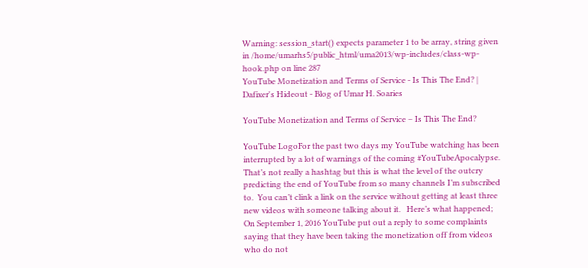Warning: session_start() expects parameter 1 to be array, string given in /home/umarhs5/public_html/uma2013/wp-includes/class-wp-hook.php on line 287
YouTube Monetization and Terms of Service - Is This The End? | Dafixer's Hideout - Blog of Umar H. Soaries

YouTube Monetization and Terms of Service – Is This The End?

YouTube LogoFor the past two days my YouTube watching has been interrupted by a lot of warnings of the coming #YouTubeApocalypse.  That’s not really a hashtag but this is what the level of the outcry predicting the end of YouTube from so many channels I’m subscribed to.  You can’t clink a link on the service without getting at least three new videos with someone talking about it.   Here’s what happened;   On September 1, 2016 YouTube put out a reply to some complaints saying that they have been taking the monetization off from videos who do not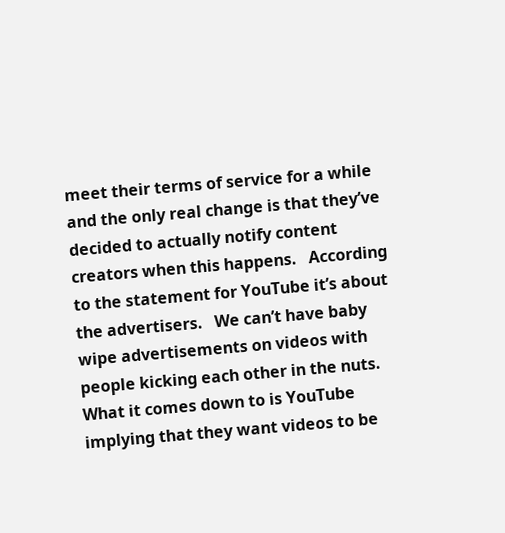meet their terms of service for a while and the only real change is that they’ve decided to actually notify content creators when this happens.   According to the statement for YouTube it’s about the advertisers.   We can’t have baby wipe advertisements on videos with people kicking each other in the nuts.  What it comes down to is YouTube implying that they want videos to be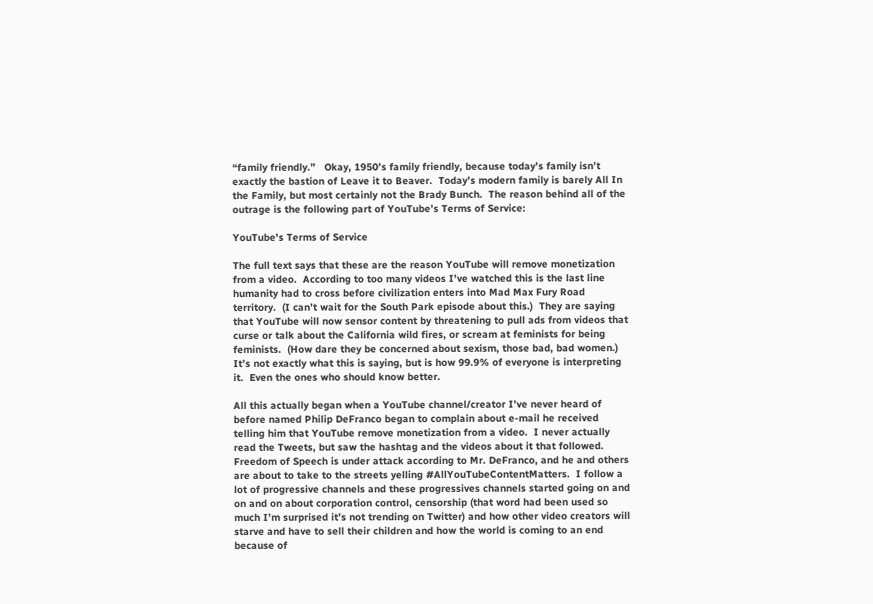“family friendly.”   Okay, 1950’s family friendly, because today’s family isn’t exactly the bastion of Leave it to Beaver.  Today’s modern family is barely All In the Family, but most certainly not the Brady Bunch.  The reason behind all of the outrage is the following part of YouTube’s Terms of Service:

YouTube's Terms of Service

The full text says that these are the reason YouTube will remove monetization from a video.  According to too many videos I’ve watched this is the last line humanity had to cross before civilization enters into Mad Max Fury Road territory.  (I can’t wait for the South Park episode about this.)  They are saying that YouTube will now sensor content by threatening to pull ads from videos that curse or talk about the California wild fires, or scream at feminists for being feminists.  (How dare they be concerned about sexism, those bad, bad women.)   It’s not exactly what this is saying, but is how 99.9% of everyone is interpreting it.  Even the ones who should know better.

All this actually began when a YouTube channel/creator I’ve never heard of before named Philip DeFranco began to complain about e-mail he received telling him that YouTube remove monetization from a video.  I never actually read the Tweets, but saw the hashtag and the videos about it that followed.   Freedom of Speech is under attack according to Mr. DeFranco, and he and others are about to take to the streets yelling #AllYouTubeContentMatters.  I follow a lot of progressive channels and these progressives channels started going on and on and on about corporation control, censorship (that word had been used so much I’m surprised it’s not trending on Twitter) and how other video creators will starve and have to sell their children and how the world is coming to an end because of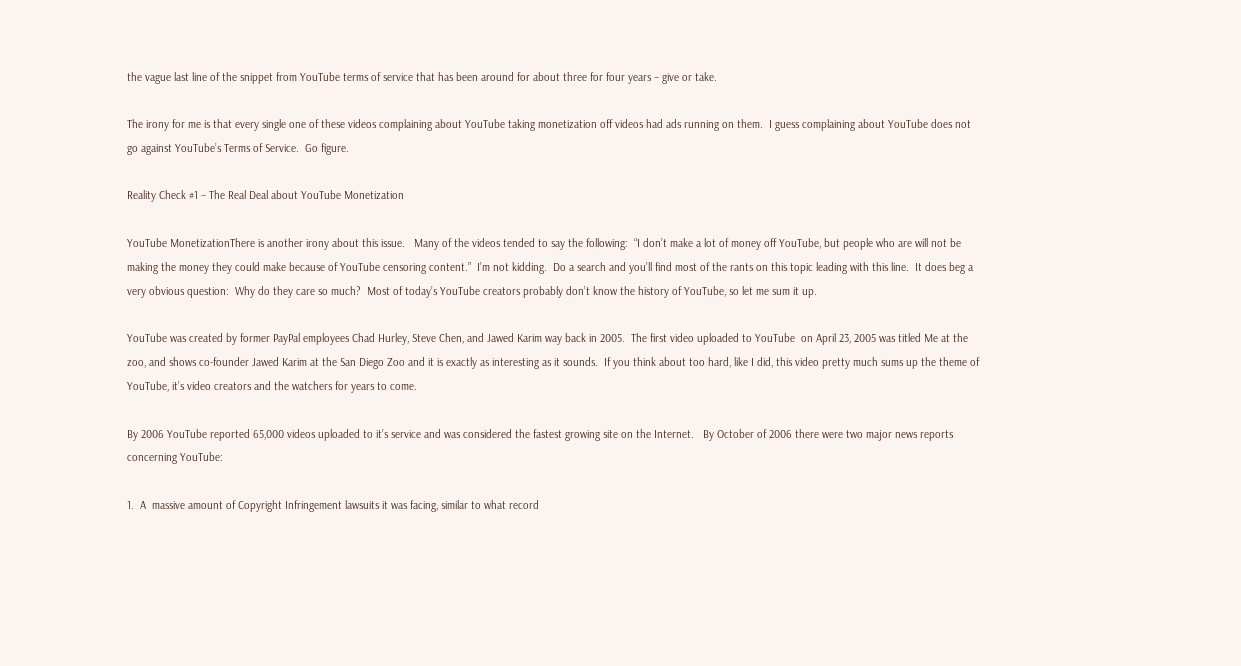the vague last line of the snippet from YouTube terms of service that has been around for about three for four years – give or take.

The irony for me is that every single one of these videos complaining about YouTube taking monetization off videos had ads running on them.  I guess complaining about YouTube does not go against YouTube’s Terms of Service.  Go figure.

Reality Check #1 – The Real Deal about YouTube Monetization

YouTube MonetizationThere is another irony about this issue.   Many of the videos tended to say the following:  “I don’t make a lot of money off YouTube, but people who are will not be making the money they could make because of YouTube censoring content.”  I’m not kidding.  Do a search and you’ll find most of the rants on this topic leading with this line.  It does beg a very obvious question:  Why do they care so much?  Most of today’s YouTube creators probably don’t know the history of YouTube, so let me sum it up.

YouTube was created by former PayPal employees Chad Hurley, Steve Chen, and Jawed Karim way back in 2005.  The first video uploaded to YouTube  on April 23, 2005 was titled Me at the zoo, and shows co-founder Jawed Karim at the San Diego Zoo and it is exactly as interesting as it sounds.  If you think about too hard, like I did, this video pretty much sums up the theme of YouTube, it’s video creators and the watchers for years to come.

By 2006 YouTube reported 65,000 videos uploaded to it’s service and was considered the fastest growing site on the Internet.   By October of 2006 there were two major news reports concerning YouTube:

1.  A  massive amount of Copyright Infringement lawsuits it was facing, similar to what record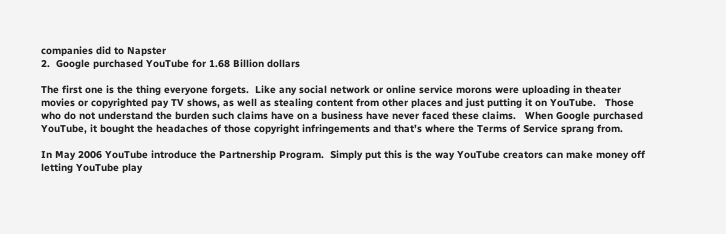companies did to Napster
2.  Google purchased YouTube for 1.68 Billion dollars

The first one is the thing everyone forgets.  Like any social network or online service morons were uploading in theater movies or copyrighted pay TV shows, as well as stealing content from other places and just putting it on YouTube.   Those who do not understand the burden such claims have on a business have never faced these claims.   When Google purchased YouTube, it bought the headaches of those copyright infringements and that’s where the Terms of Service sprang from.

In May 2006 YouTube introduce the Partnership Program.  Simply put this is the way YouTube creators can make money off letting YouTube play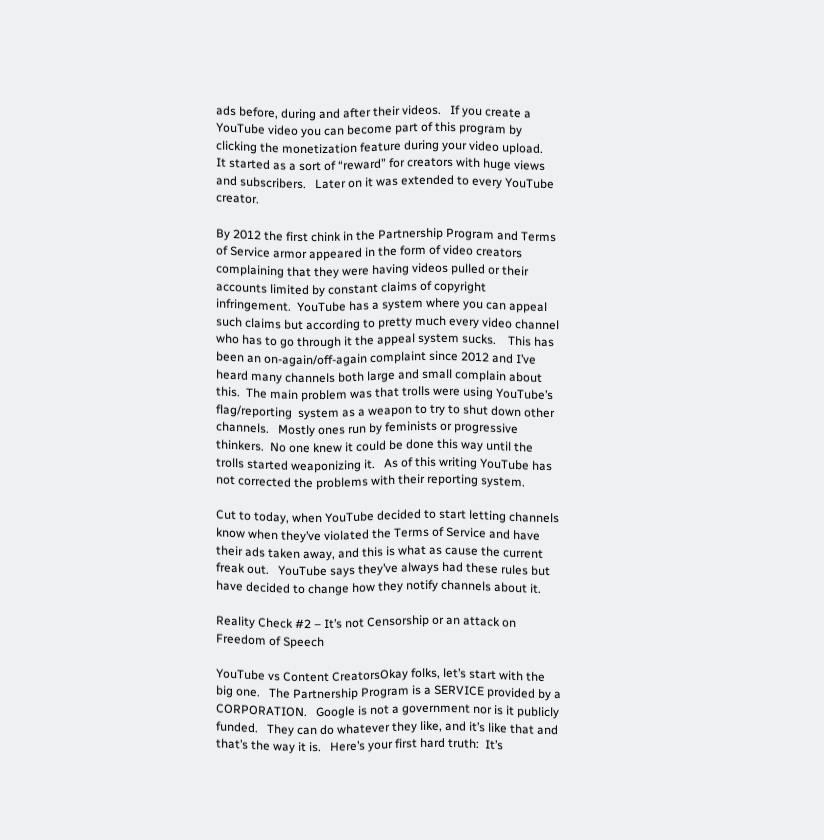ads before, during and after their videos.   If you create a YouTube video you can become part of this program by clicking the monetization feature during your video upload.    It started as a sort of “reward” for creators with huge views and subscribers.   Later on it was extended to every YouTube creator.

By 2012 the first chink in the Partnership Program and Terms of Service armor appeared in the form of video creators complaining that they were having videos pulled or their accounts limited by constant claims of copyright infringement.  YouTube has a system where you can appeal such claims but according to pretty much every video channel who has to go through it the appeal system sucks.    This has been an on-again/off-again complaint since 2012 and I’ve heard many channels both large and small complain about this.  The main problem was that trolls were using YouTube’s flag/reporting  system as a weapon to try to shut down other channels.   Mostly ones run by feminists or progressive thinkers.  No one knew it could be done this way until the trolls started weaponizing it.   As of this writing YouTube has not corrected the problems with their reporting system.

Cut to today, when YouTube decided to start letting channels know when they’ve violated the Terms of Service and have their ads taken away, and this is what as cause the current freak out.   YouTube says they’ve always had these rules but have decided to change how they notify channels about it.

Reality Check #2 – It’s not Censorship or an attack on Freedom of Speech

YouTube vs Content CreatorsOkay folks, let’s start with the big one.   The Partnership Program is a SERVICE provided by a CORPORATION.   Google is not a government nor is it publicly funded.   They can do whatever they like, and it’s like that and that’s the way it is.   Here’s your first hard truth:  It’s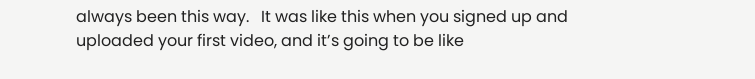always been this way.   It was like this when you signed up and uploaded your first video, and it’s going to be like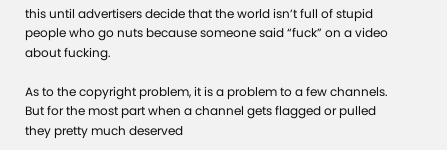this until advertisers decide that the world isn’t full of stupid people who go nuts because someone said “fuck” on a video about fucking.

As to the copyright problem, it is a problem to a few channels.  But for the most part when a channel gets flagged or pulled they pretty much deserved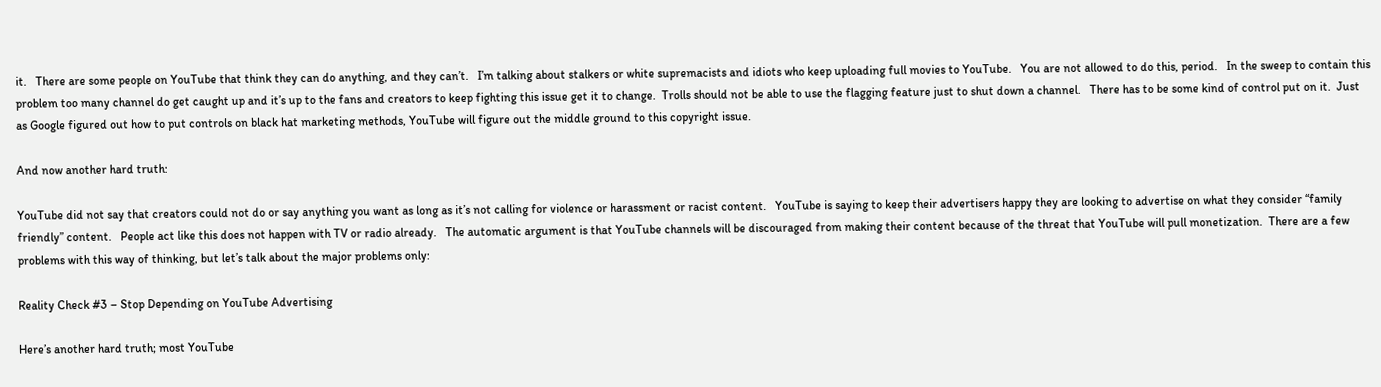it.   There are some people on YouTube that think they can do anything, and they can’t.   I’m talking about stalkers or white supremacists and idiots who keep uploading full movies to YouTube.   You are not allowed to do this, period.   In the sweep to contain this problem too many channel do get caught up and it’s up to the fans and creators to keep fighting this issue get it to change.  Trolls should not be able to use the flagging feature just to shut down a channel.   There has to be some kind of control put on it.  Just as Google figured out how to put controls on black hat marketing methods, YouTube will figure out the middle ground to this copyright issue.

And now another hard truth:

YouTube did not say that creators could not do or say anything you want as long as it’s not calling for violence or harassment or racist content.   YouTube is saying to keep their advertisers happy they are looking to advertise on what they consider “family friendly” content.   People act like this does not happen with TV or radio already.   The automatic argument is that YouTube channels will be discouraged from making their content because of the threat that YouTube will pull monetization.  There are a few problems with this way of thinking, but let’s talk about the major problems only:

Reality Check #3 – Stop Depending on YouTube Advertising

Here’s another hard truth; most YouTube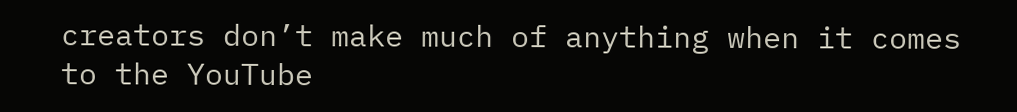creators don’t make much of anything when it comes to the YouTube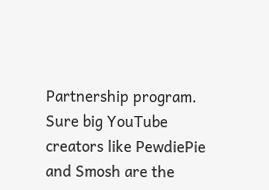Partnership program.   Sure big YouTube creators like PewdiePie and Smosh are the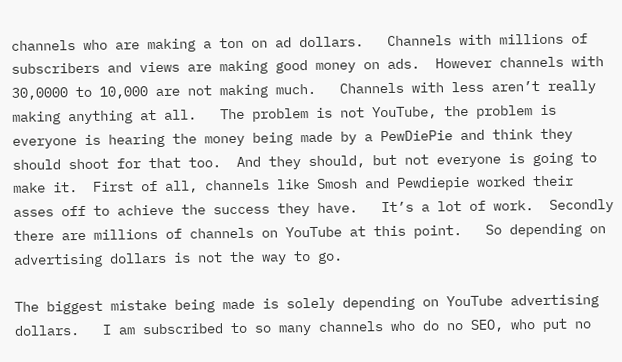channels who are making a ton on ad dollars.   Channels with millions of subscribers and views are making good money on ads.  However channels with 30,0000 to 10,000 are not making much.   Channels with less aren’t really making anything at all.   The problem is not YouTube, the problem is everyone is hearing the money being made by a PewDiePie and think they should shoot for that too.  And they should, but not everyone is going to make it.  First of all, channels like Smosh and Pewdiepie worked their asses off to achieve the success they have.   It’s a lot of work.  Secondly there are millions of channels on YouTube at this point.   So depending on advertising dollars is not the way to go.

The biggest mistake being made is solely depending on YouTube advertising dollars.   I am subscribed to so many channels who do no SEO, who put no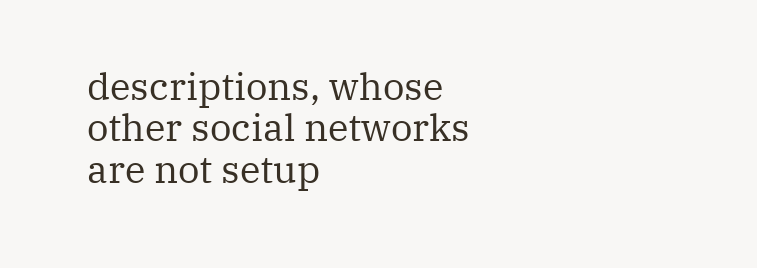descriptions, whose other social networks are not setup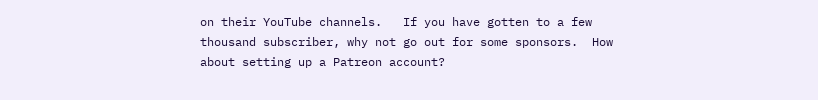on their YouTube channels.   If you have gotten to a few thousand subscriber, why not go out for some sponsors.  How about setting up a Patreon account?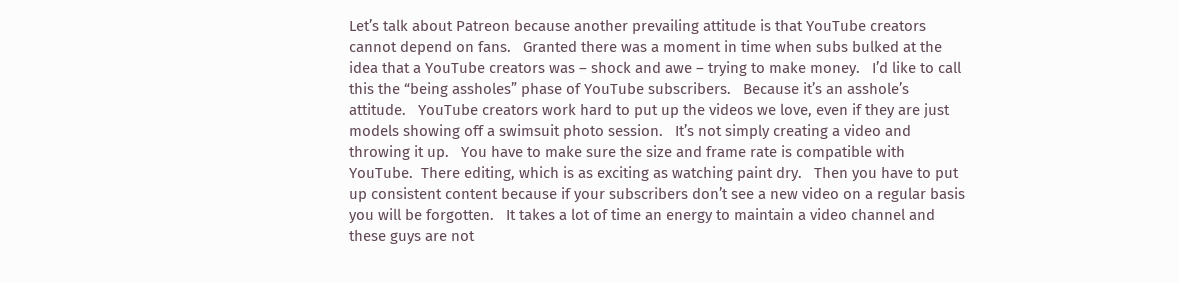Let’s talk about Patreon because another prevailing attitude is that YouTube creators cannot depend on fans.   Granted there was a moment in time when subs bulked at the idea that a YouTube creators was – shock and awe – trying to make money.   I’d like to call this the “being assholes” phase of YouTube subscribers.   Because it’s an asshole’s attitude.   YouTube creators work hard to put up the videos we love, even if they are just models showing off a swimsuit photo session.   It’s not simply creating a video and throwing it up.   You have to make sure the size and frame rate is compatible with YouTube.  There editing, which is as exciting as watching paint dry.   Then you have to put up consistent content because if your subscribers don’t see a new video on a regular basis you will be forgotten.   It takes a lot of time an energy to maintain a video channel and these guys are not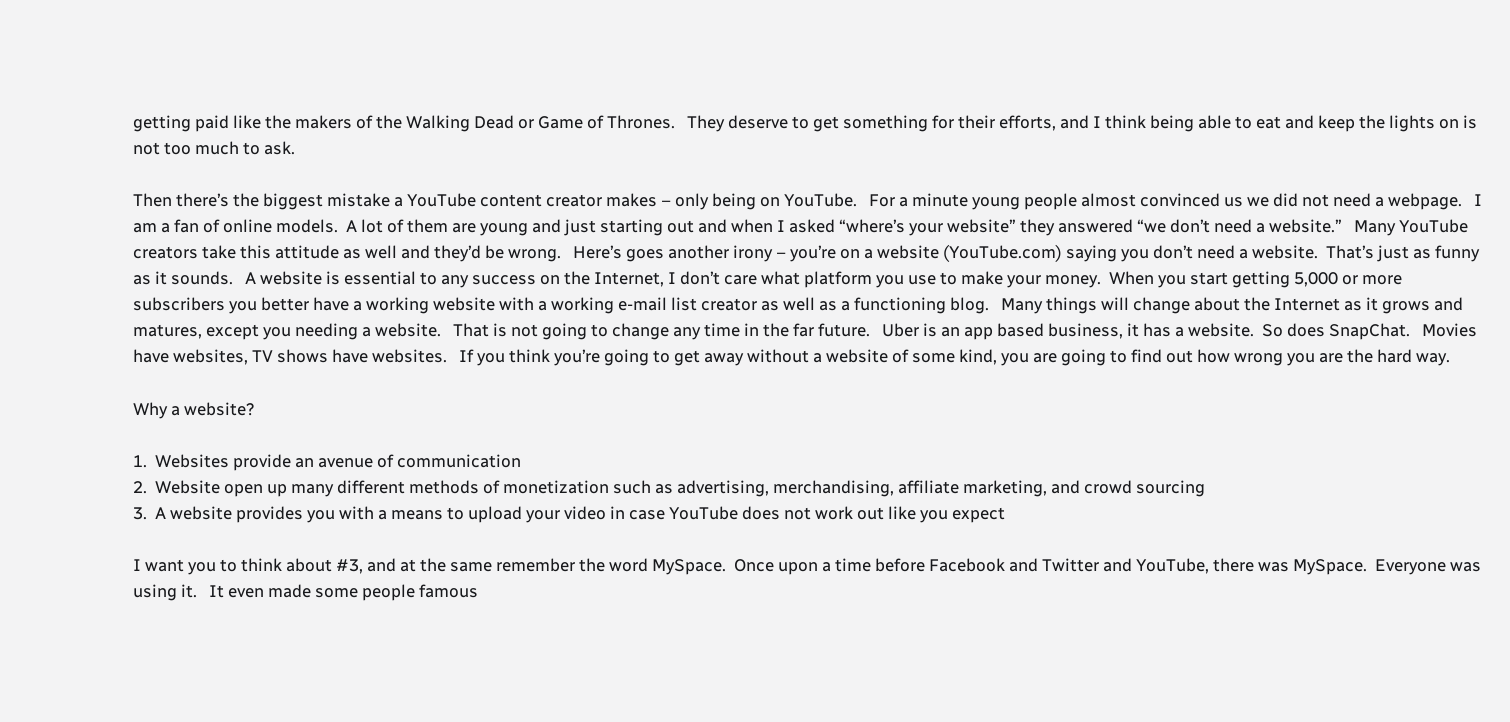getting paid like the makers of the Walking Dead or Game of Thrones.   They deserve to get something for their efforts, and I think being able to eat and keep the lights on is not too much to ask.

Then there’s the biggest mistake a YouTube content creator makes – only being on YouTube.   For a minute young people almost convinced us we did not need a webpage.   I am a fan of online models.  A lot of them are young and just starting out and when I asked “where’s your website” they answered “we don’t need a website.”   Many YouTube creators take this attitude as well and they’d be wrong.   Here’s goes another irony – you’re on a website (YouTube.com) saying you don’t need a website.  That’s just as funny as it sounds.   A website is essential to any success on the Internet, I don’t care what platform you use to make your money.  When you start getting 5,000 or more subscribers you better have a working website with a working e-mail list creator as well as a functioning blog.   Many things will change about the Internet as it grows and matures, except you needing a website.   That is not going to change any time in the far future.   Uber is an app based business, it has a website.  So does SnapChat.   Movies have websites, TV shows have websites.   If you think you’re going to get away without a website of some kind, you are going to find out how wrong you are the hard way.

Why a website?

1.  Websites provide an avenue of communication
2.  Website open up many different methods of monetization such as advertising, merchandising, affiliate marketing, and crowd sourcing
3.  A website provides you with a means to upload your video in case YouTube does not work out like you expect

I want you to think about #3, and at the same remember the word MySpace.  Once upon a time before Facebook and Twitter and YouTube, there was MySpace.  Everyone was using it.   It even made some people famous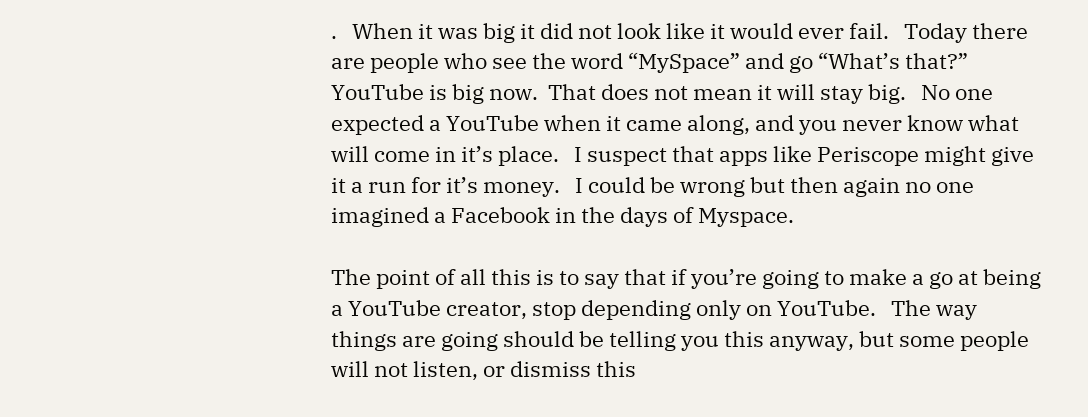.   When it was big it did not look like it would ever fail.   Today there are people who see the word “MySpace” and go “What’s that?”    YouTube is big now.  That does not mean it will stay big.   No one expected a YouTube when it came along, and you never know what will come in it’s place.   I suspect that apps like Periscope might give it a run for it’s money.   I could be wrong but then again no one imagined a Facebook in the days of Myspace.

The point of all this is to say that if you’re going to make a go at being a YouTube creator, stop depending only on YouTube.   The way things are going should be telling you this anyway, but some people will not listen, or dismiss this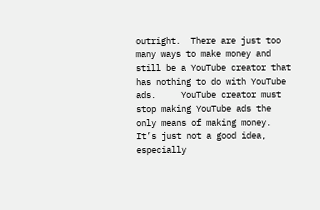outright.  There are just too many ways to make money and still be a YouTube creator that has nothing to do with YouTube ads.     YouTube creator must stop making YouTube ads the only means of making money.  It’s just not a good idea, especially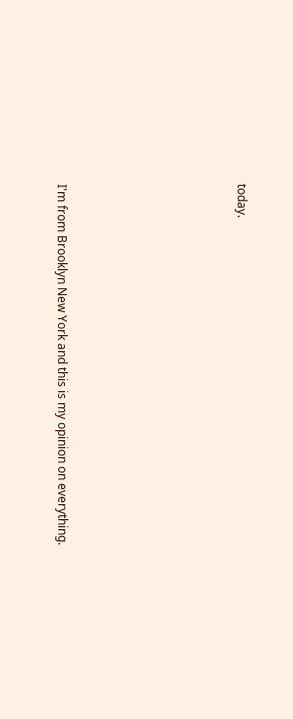today.






I'm from Brooklyn New York and this is my opinion on everything.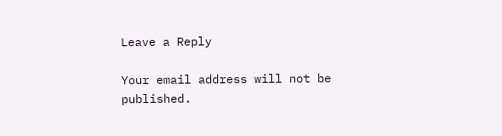Leave a Reply

Your email address will not be published.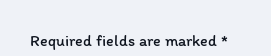Required fields are marked *